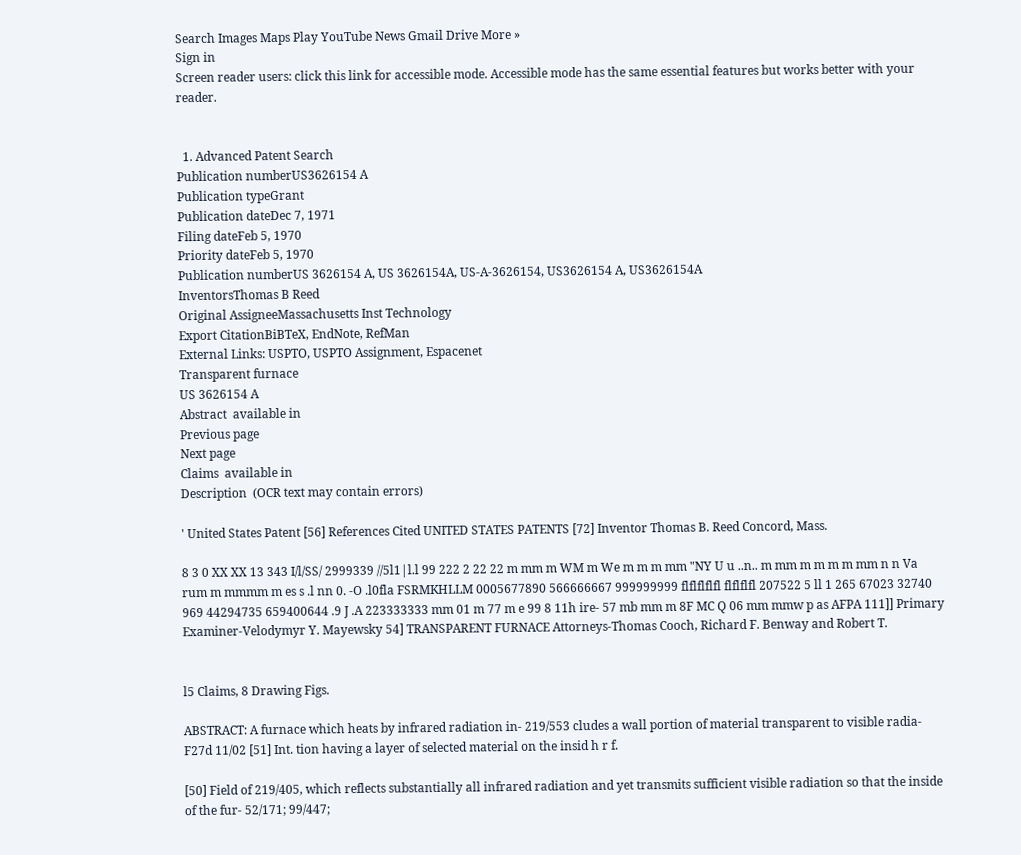Search Images Maps Play YouTube News Gmail Drive More »
Sign in
Screen reader users: click this link for accessible mode. Accessible mode has the same essential features but works better with your reader.


  1. Advanced Patent Search
Publication numberUS3626154 A
Publication typeGrant
Publication dateDec 7, 1971
Filing dateFeb 5, 1970
Priority dateFeb 5, 1970
Publication numberUS 3626154 A, US 3626154A, US-A-3626154, US3626154 A, US3626154A
InventorsThomas B Reed
Original AssigneeMassachusetts Inst Technology
Export CitationBiBTeX, EndNote, RefMan
External Links: USPTO, USPTO Assignment, Espacenet
Transparent furnace
US 3626154 A
Abstract  available in
Previous page
Next page
Claims  available in
Description  (OCR text may contain errors)

' United States Patent [56] References Cited UNITED STATES PATENTS [72] Inventor Thomas B. Reed Concord, Mass.

8 3 0 XX XX 13 343 I/l/SS/ 2999339 //5l1|l.l 99 222 2 22 22 m mm m WM m We m m m mm "NY U u ..n.. m mm m m m m mm n n Va rum m mmmm m es s .l nn 0. -O .l0fla FSRMKHLLM 0005677890 566666667 999999999 flflflflfl flflflfl 207522 5 ll 1 265 67023 32740 969 44294735 659400644 .9 J .A 223333333 mm 01 m 77 m e 99 8 11h ire- 57 mb mm m 8F MC Q 06 mm mmw p as AFPA 111]] Primary Examiner-Velodymyr Y. Mayewsky 54] TRANSPARENT FURNACE Attorneys-Thomas Cooch, Richard F. Benway and Robert T.


l5 Claims, 8 Drawing Figs.

ABSTRACT: A furnace which heats by infrared radiation in- 219/553 cludes a wall portion of material transparent to visible radia- F27d 11/02 [51] Int. tion having a layer of selected material on the insid h r f.

[50] Field of 219/405, which reflects substantially all infrared radiation and yet transmits sufficient visible radiation so that the inside of the fur- 52/171; 99/447;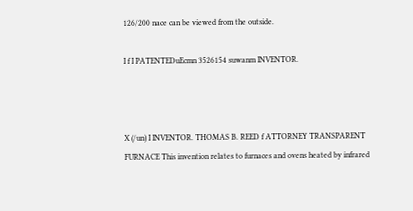126/200 nace can be viewed from the outside.

I f I PATENTEDuEcmn 3526154 suwanm INVENTOR.



X (/un) I INVENTOR. THOMAS B. REED f ATTORNEY TRANSPARENT FURNACE This invention relates to furnaces and ovens heated by infrared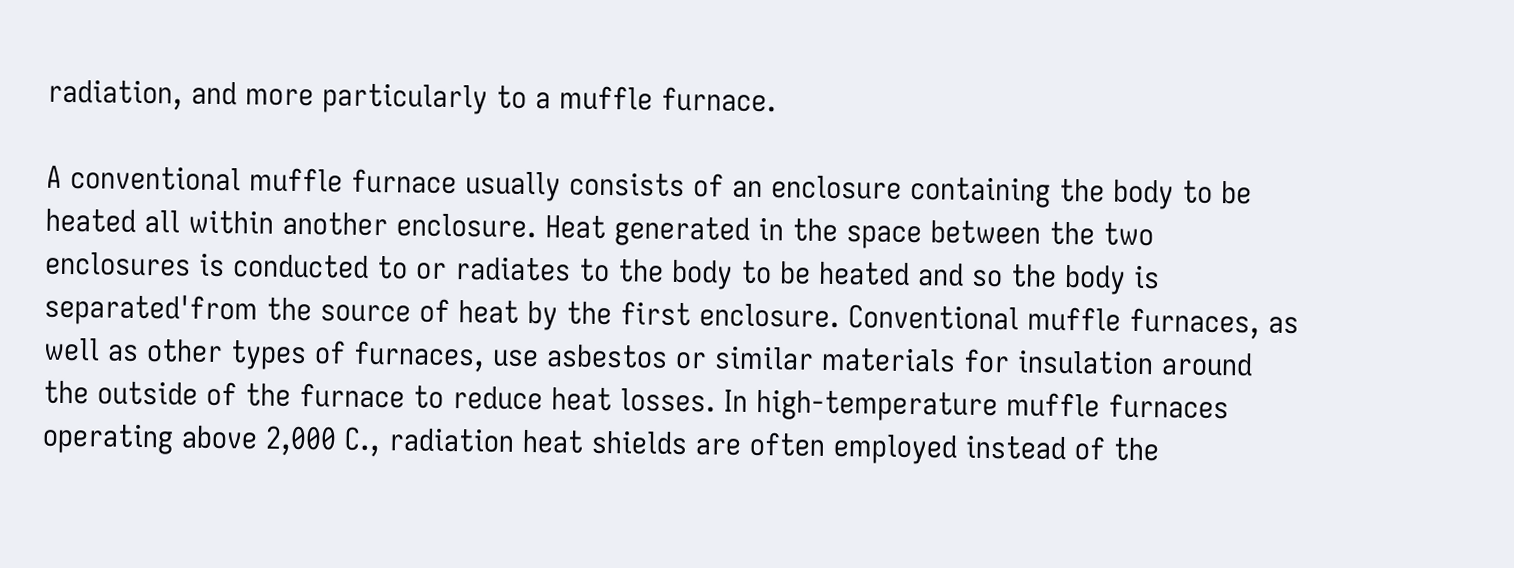radiation, and more particularly to a muffle furnace.

A conventional muffle furnace usually consists of an enclosure containing the body to be heated all within another enclosure. Heat generated in the space between the two enclosures is conducted to or radiates to the body to be heated and so the body is separated'from the source of heat by the first enclosure. Conventional muffle furnaces, as well as other types of furnaces, use asbestos or similar materials for insulation around the outside of the furnace to reduce heat losses. In high-temperature muffle furnaces operating above 2,000 C., radiation heat shields are often employed instead of the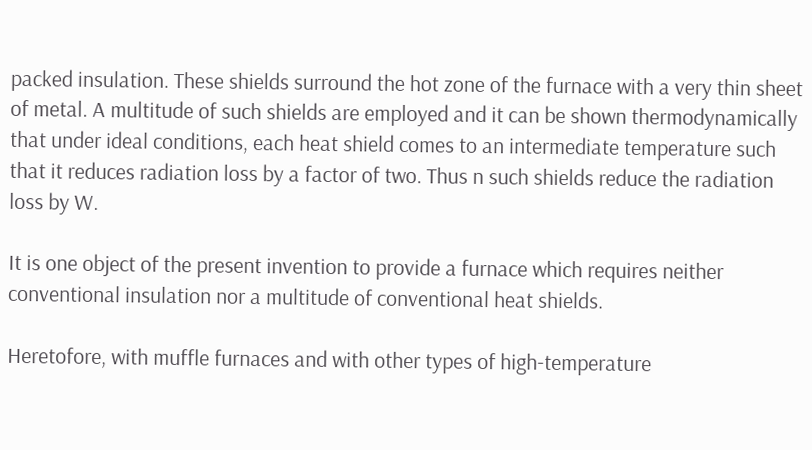packed insulation. These shields surround the hot zone of the furnace with a very thin sheet of metal. A multitude of such shields are employed and it can be shown thermodynamically that under ideal conditions, each heat shield comes to an intermediate temperature such that it reduces radiation loss by a factor of two. Thus n such shields reduce the radiation loss by W.

It is one object of the present invention to provide a furnace which requires neither conventional insulation nor a multitude of conventional heat shields.

Heretofore, with muffle furnaces and with other types of high-temperature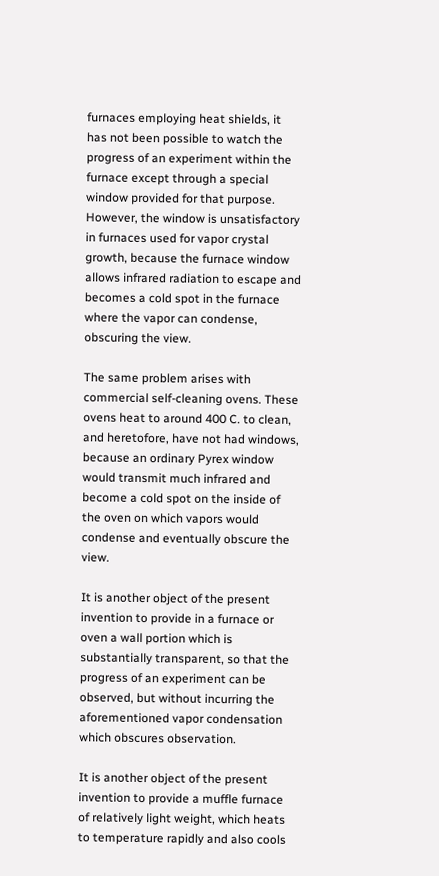furnaces employing heat shields, it has not been possible to watch the progress of an experiment within the furnace except through a special window provided for that purpose. However, the window is unsatisfactory in furnaces used for vapor crystal growth, because the furnace window allows infrared radiation to escape and becomes a cold spot in the furnace where the vapor can condense, obscuring the view.

The same problem arises with commercial self-cleaning ovens. These ovens heat to around 400 C. to clean, and heretofore, have not had windows, because an ordinary Pyrex window would transmit much infrared and become a cold spot on the inside of the oven on which vapors would condense and eventually obscure the view.

It is another object of the present invention to provide in a furnace or oven a wall portion which is substantially transparent, so that the progress of an experiment can be observed, but without incurring the aforementioned vapor condensation which obscures observation.

It is another object of the present invention to provide a muffle furnace of relatively light weight, which heats to temperature rapidly and also cools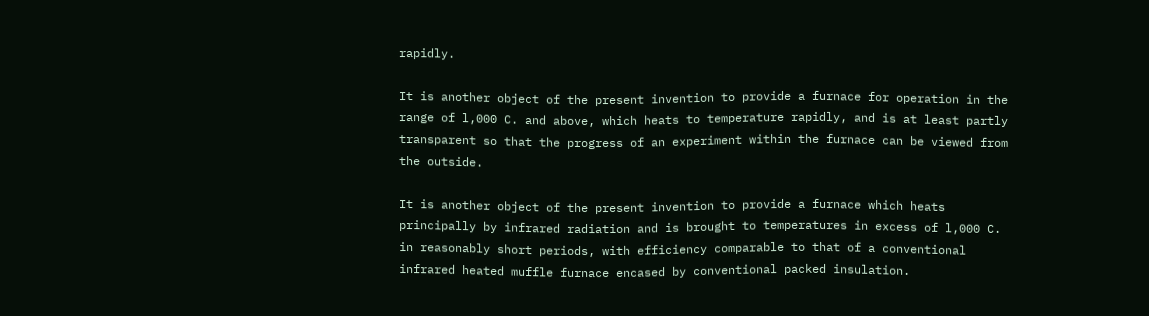rapidly.

It is another object of the present invention to provide a furnace for operation in the range of l,000 C. and above, which heats to temperature rapidly, and is at least partly transparent so that the progress of an experiment within the furnace can be viewed from the outside.

It is another object of the present invention to provide a furnace which heats principally by infrared radiation and is brought to temperatures in excess of l,000 C. in reasonably short periods, with efficiency comparable to that of a conventional infrared heated muffle furnace encased by conventional packed insulation.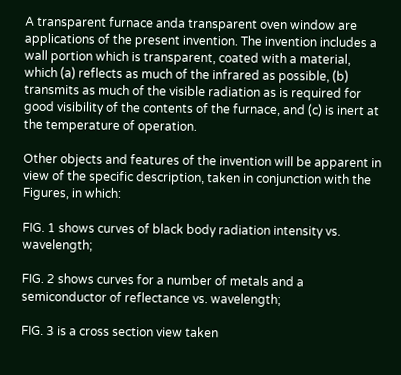A transparent furnace anda transparent oven window are applications of the present invention. The invention includes a wall portion which is transparent, coated with a material, which (a) reflects as much of the infrared as possible, (b) transmits as much of the visible radiation as is required for good visibility of the contents of the furnace, and (c) is inert at the temperature of operation.

Other objects and features of the invention will be apparent in view of the specific description, taken in conjunction with the Figures, in which:

FIG. 1 shows curves of black body radiation intensity vs. wavelength;

FIG. 2 shows curves for a number of metals and a semiconductor of reflectance vs. wavelength;

FIG. 3 is a cross section view taken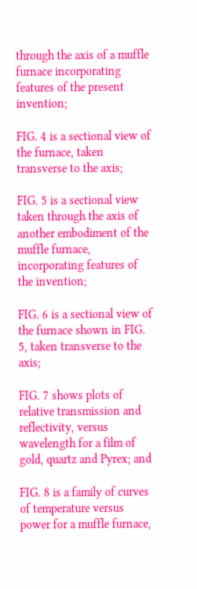through the axis of a muffle furnace incorporating features of the present invention;

FIG. 4 is a sectional view of the furnace, taken transverse to the axis;

FIG. 5 is a sectional view taken through the axis of another embodiment of the muffle furnace, incorporating features of the invention;

FIG. 6 is a sectional view of the furnace shown in FIG. 5, taken transverse to the axis;

FIG. 7 shows plots of relative transmission and reflectivity, versus wavelength for a film of gold, quartz and Pyrex; and

FIG. 8 is a family of curves of temperature versus power for a muffle furnace,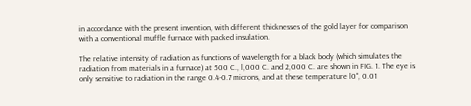in accordance with the present invention, with different thicknesses of the gold layer for comparison with a conventional muffle furnace with packed insulation.

The relative intensity of radiation as functions of wavelength for a black body (which simulates the radiation from materials in a furnace) at 500 C., l,000 C. and 2,000 C. are shown in FIG. 1. The eye is only sensitive to radiation in the range 0.4-0.7 microns, and at these temperature l0", 0.01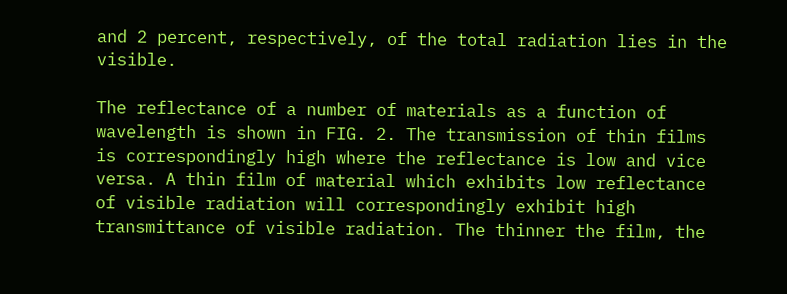and 2 percent, respectively, of the total radiation lies in the visible.

The reflectance of a number of materials as a function of wavelength is shown in FIG. 2. The transmission of thin films is correspondingly high where the reflectance is low and vice versa. A thin film of material which exhibits low reflectance of visible radiation will correspondingly exhibit high transmittance of visible radiation. The thinner the film, the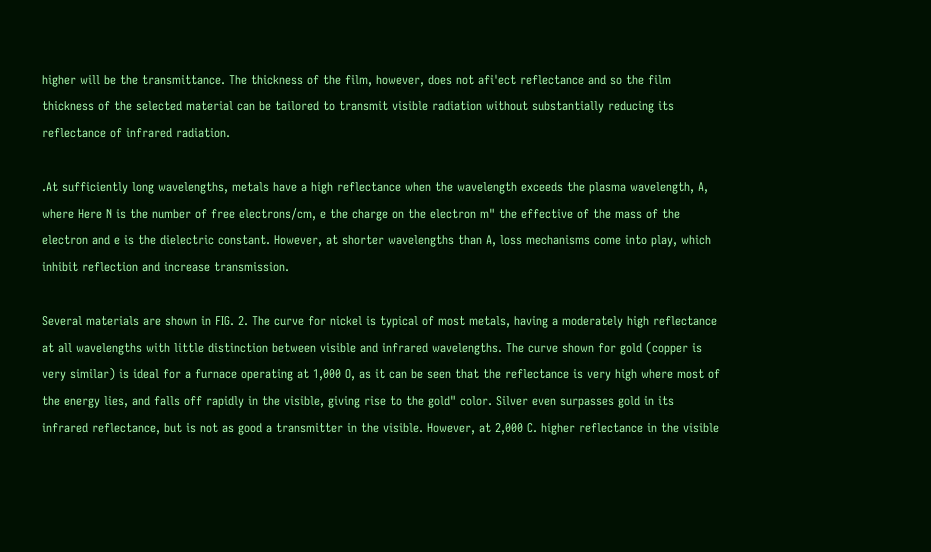higher will be the transmittance. The thickness of the film, however, does not afi'ect reflectance and so the film thickness of the selected material can be tailored to transmit visible radiation without substantially reducing its reflectance of infrared radiation.

.At sufficiently long wavelengths, metals have a high reflectance when the wavelength exceeds the plasma wavelength, A, where Here N is the number of free electrons/cm, e the charge on the electron m" the effective of the mass of the electron and e is the dielectric constant. However, at shorter wavelengths than A, loss mechanisms come into play, which inhibit reflection and increase transmission.

Several materials are shown in FIG. 2. The curve for nickel is typical of most metals, having a moderately high reflectance at all wavelengths with little distinction between visible and infrared wavelengths. The curve shown for gold (copper is very similar) is ideal for a furnace operating at 1,000 O, as it can be seen that the reflectance is very high where most of the energy lies, and falls off rapidly in the visible, giving rise to the gold" color. Silver even surpasses gold in its infrared reflectance, but is not as good a transmitter in the visible. However, at 2,000 C. higher reflectance in the visible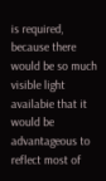is required, because there would be so much visible light availabie that it would be advantageous to reflect most of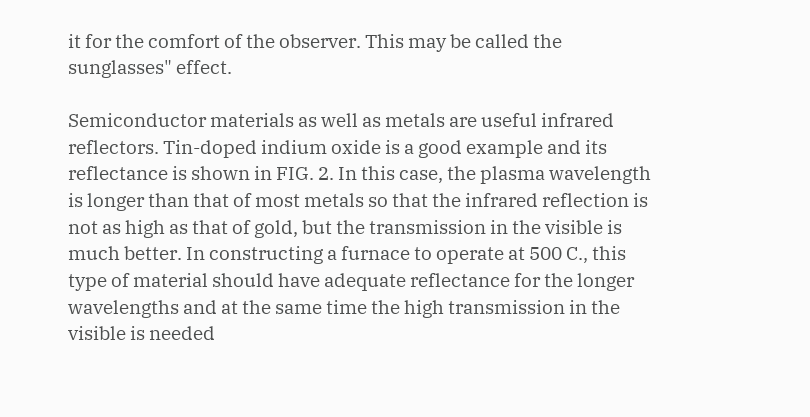it for the comfort of the observer. This may be called the sunglasses" effect.

Semiconductor materials as well as metals are useful infrared reflectors. Tin-doped indium oxide is a good example and its reflectance is shown in FIG. 2. In this case, the plasma wavelength is longer than that of most metals so that the infrared reflection is not as high as that of gold, but the transmission in the visible is much better. In constructing a furnace to operate at 500 C., this type of material should have adequate reflectance for the longer wavelengths and at the same time the high transmission in the visible is needed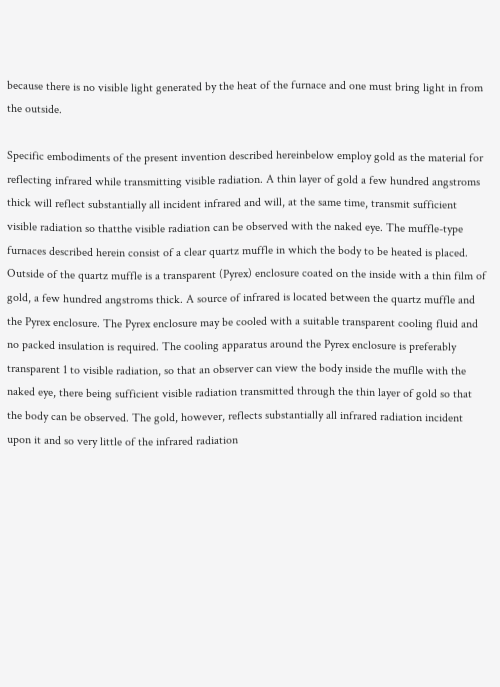because there is no visible light generated by the heat of the furnace and one must bring light in from the outside.

Specific embodiments of the present invention described hereinbelow employ gold as the material for reflecting infrared while transmitting visible radiation. A thin layer of gold a few hundred angstroms thick will reflect substantially all incident infrared and will, at the same time, transmit sufficient visible radiation so thatthe visible radiation can be observed with the naked eye. The muffle-type furnaces described herein consist of a clear quartz muffle in which the body to be heated is placed. Outside of the quartz muffle is a transparent (Pyrex) enclosure coated on the inside with a thin film of gold, a few hundred angstroms thick. A source of infrared is located between the quartz muffle and the Pyrex enclosure. The Pyrex enclosure may be cooled with a suitable transparent cooling fluid and no packed insulation is required. The cooling apparatus around the Pyrex enclosure is preferably transparent 1 to visible radiation, so that an observer can view the body inside the muflle with the naked eye, there being sufficient visible radiation transmitted through the thin layer of gold so that the body can be observed. The gold, however, reflects substantially all infrared radiation incident upon it and so very little of the infrared radiation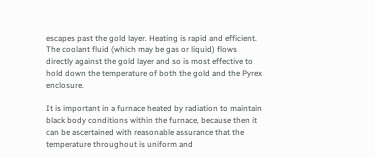escapes past the gold layer. Heating is rapid and efficient. The coolant fluid (which may be gas or liquid) flows directly against the gold layer and so is most effective to hold down the temperature of both the gold and the Pyrex enclosure.

It is important in a furnace heated by radiation to maintain black body conditions within the furnace, because then it can be ascertained with reasonable assurance that the temperature throughout is uniform and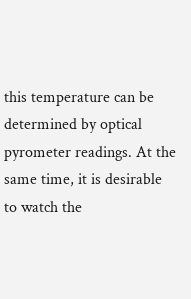this temperature can be determined by optical pyrometer readings. At the same time, it is desirable to watch the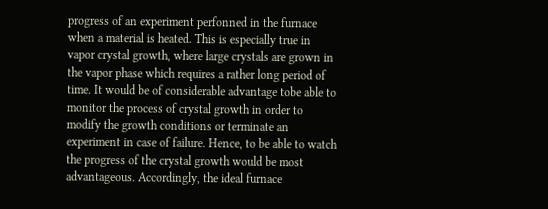progress of an experiment perfonned in the furnace when a material is heated. This is especially true in vapor crystal growth, where large crystals are grown in the vapor phase which requires a rather long period of time. It would be of considerable advantage tobe able to monitor the process of crystal growth in order to modify the growth conditions or terminate an experiment in case of failure. Hence, to be able to watch the progress of the crystal growth would be most advantageous. Accordingly, the ideal furnace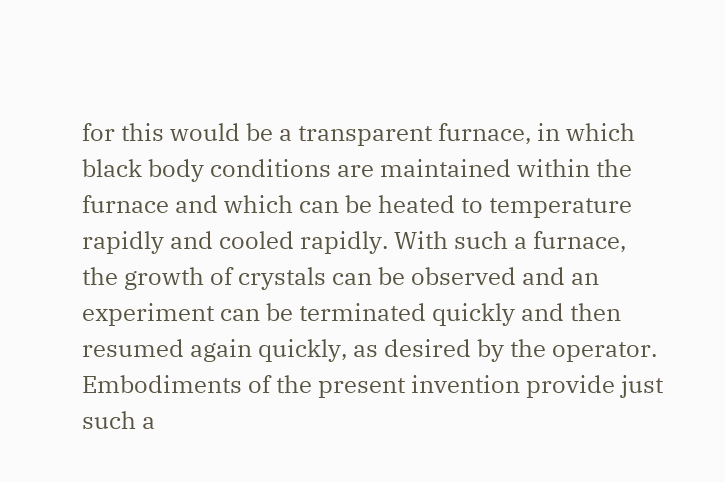for this would be a transparent furnace, in which black body conditions are maintained within the furnace and which can be heated to temperature rapidly and cooled rapidly. With such a furnace, the growth of crystals can be observed and an experiment can be terminated quickly and then resumed again quickly, as desired by the operator. Embodiments of the present invention provide just such a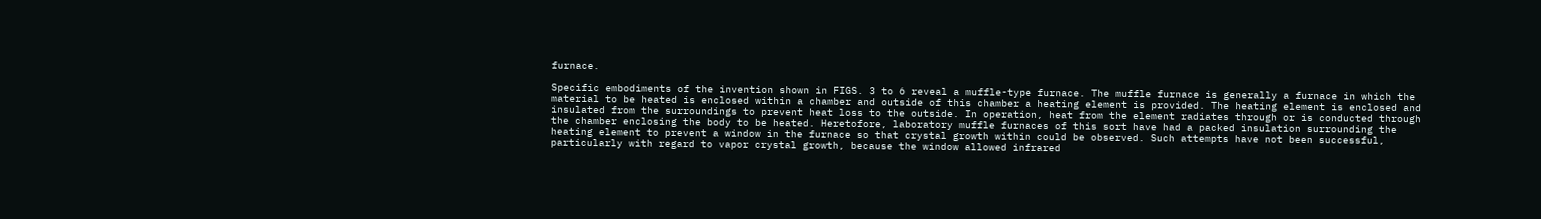furnace.

Specific embodiments of the invention shown in FIGS. 3 to 6 reveal a muffle-type furnace. The muffle furnace is generally a furnace in which the material to be heated is enclosed within a chamber and outside of this chamber a heating element is provided. The heating element is enclosed and insulated from the surroundings to prevent heat loss to the outside. In operation, heat from the element radiates through or is conducted through the chamber enclosing the body to be heated. Heretofore, laboratory muffle furnaces of this sort have had a packed insulation surrounding the heating element to prevent a window in the furnace so that crystal growth within could be observed. Such attempts have not been successful, particularly with regard to vapor crystal growth, because the window allowed infrared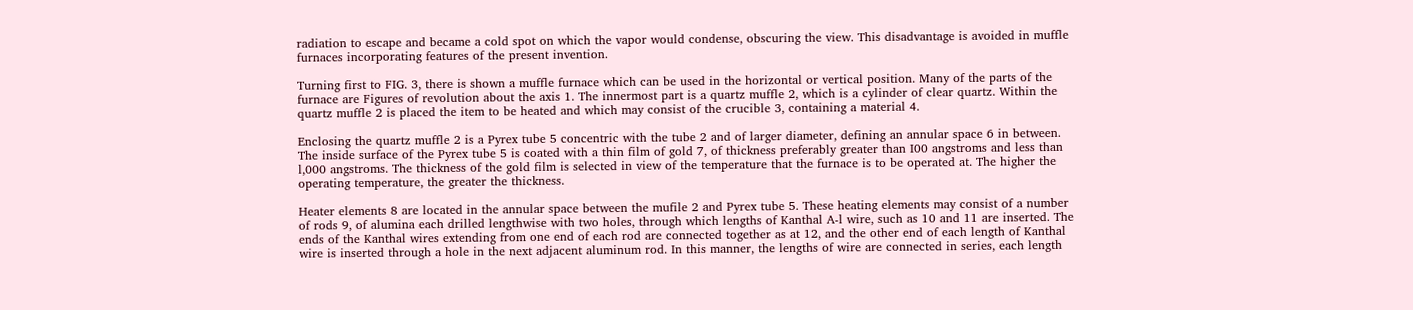radiation to escape and became a cold spot on which the vapor would condense, obscuring the view. This disadvantage is avoided in muffle furnaces incorporating features of the present invention.

Turning first to FIG. 3, there is shown a muffle furnace which can be used in the horizontal or vertical position. Many of the parts of the furnace are Figures of revolution about the axis 1. The innermost part is a quartz muffle 2, which is a cylinder of clear quartz. Within the quartz muffle 2 is placed the item to be heated and which may consist of the crucible 3, containing a material 4.

Enclosing the quartz muffle 2 is a Pyrex tube 5 concentric with the tube 2 and of larger diameter, defining an annular space 6 in between. The inside surface of the Pyrex tube 5 is coated with a thin film of gold 7, of thickness preferably greater than I00 angstroms and less than l,000 angstroms. The thickness of the gold film is selected in view of the temperature that the furnace is to be operated at. The higher the operating temperature, the greater the thickness.

Heater elements 8 are located in the annular space between the mufile 2 and Pyrex tube 5. These heating elements may consist of a number of rods 9, of alumina each drilled lengthwise with two holes, through which lengths of Kanthal A-l wire, such as 10 and 11 are inserted. The ends of the Kanthal wires extending from one end of each rod are connected together as at 12, and the other end of each length of Kanthal wire is inserted through a hole in the next adjacent aluminum rod. In this manner, the lengths of wire are connected in series, each length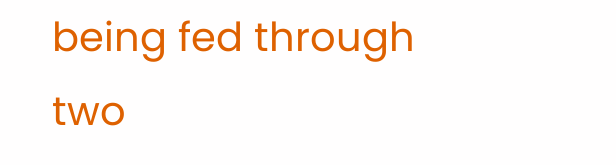being fed through two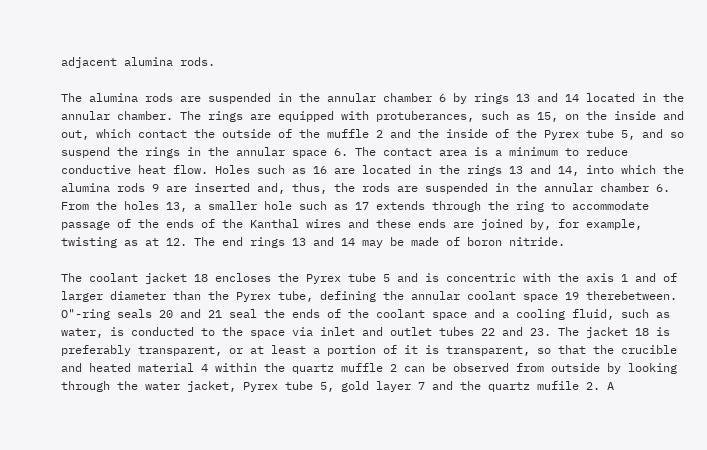adjacent alumina rods.

The alumina rods are suspended in the annular chamber 6 by rings 13 and 14 located in the annular chamber. The rings are equipped with protuberances, such as 15, on the inside and out, which contact the outside of the muffle 2 and the inside of the Pyrex tube 5, and so suspend the rings in the annular space 6. The contact area is a minimum to reduce conductive heat flow. Holes such as 16 are located in the rings 13 and 14, into which the alumina rods 9 are inserted and, thus, the rods are suspended in the annular chamber 6. From the holes 13, a smaller hole such as 17 extends through the ring to accommodate passage of the ends of the Kanthal wires and these ends are joined by, for example, twisting as at 12. The end rings 13 and 14 may be made of boron nitride.

The coolant jacket 18 encloses the Pyrex tube 5 and is concentric with the axis 1 and of larger diameter than the Pyrex tube, defining the annular coolant space 19 therebetween. O"-ring seals 20 and 21 seal the ends of the coolant space and a cooling fluid, such as water, is conducted to the space via inlet and outlet tubes 22 and 23. The jacket 18 is preferably transparent, or at least a portion of it is transparent, so that the crucible and heated material 4 within the quartz muffle 2 can be observed from outside by looking through the water jacket, Pyrex tube 5, gold layer 7 and the quartz mufile 2. A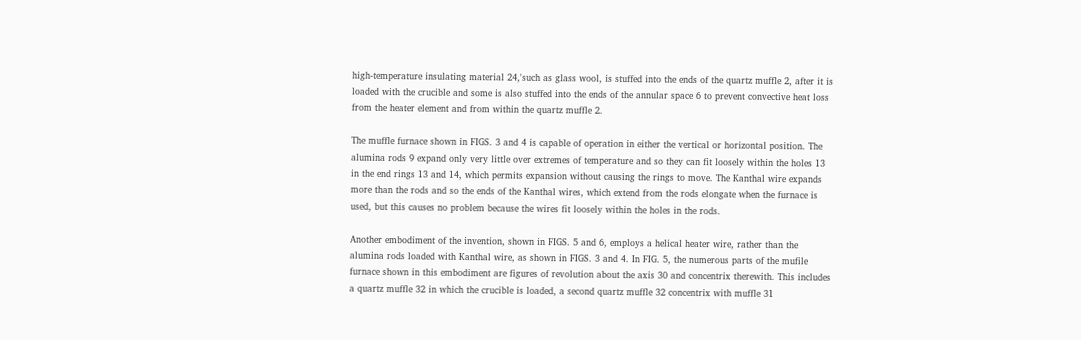high-temperature insulating material 24,'such as glass wool, is stuffed into the ends of the quartz muffle 2, after it is loaded with the crucible and some is also stuffed into the ends of the annular space 6 to prevent convective heat loss from the heater element and from within the quartz muffle 2.

The muffle furnace shown in FIGS. 3 and 4 is capable of operation in either the vertical or horizontal position. The alumina rods 9 expand only very little over extremes of temperature and so they can fit loosely within the holes 13 in the end rings 13 and 14, which permits expansion without causing the rings to move. The Kanthal wire expands more than the rods and so the ends of the Kanthal wires, which extend from the rods elongate when the furnace is used, but this causes no problem because the wires fit loosely within the holes in the rods.

Another embodiment of the invention, shown in FIGS. 5 and 6, employs a helical heater wire, rather than the alumina rods loaded with Kanthal wire, as shown in FIGS. 3 and 4. In FIG. 5, the numerous parts of the mufile furnace shown in this embodiment are figures of revolution about the axis 30 and concentrix therewith. This includes a quartz muffle 32 in which the crucible is loaded, a second quartz muffle 32 concentrix with muffle 31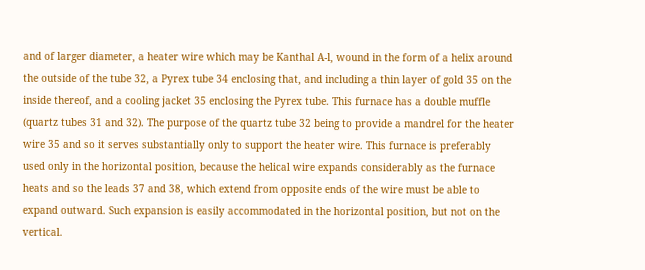and of larger diameter, a heater wire which may be Kanthal A-l, wound in the form of a helix around the outside of the tube 32, a Pyrex tube 34 enclosing that, and including a thin layer of gold 35 on the inside thereof, and a cooling jacket 35 enclosing the Pyrex tube. This furnace has a double muffle (quartz tubes 31 and 32). The purpose of the quartz tube 32 being to provide a mandrel for the heater wire 35 and so it serves substantially only to support the heater wire. This furnace is preferably used only in the horizontal position, because the helical wire expands considerably as the furnace heats and so the leads 37 and 38, which extend from opposite ends of the wire must be able to expand outward. Such expansion is easily accommodated in the horizontal position, but not on the vertical.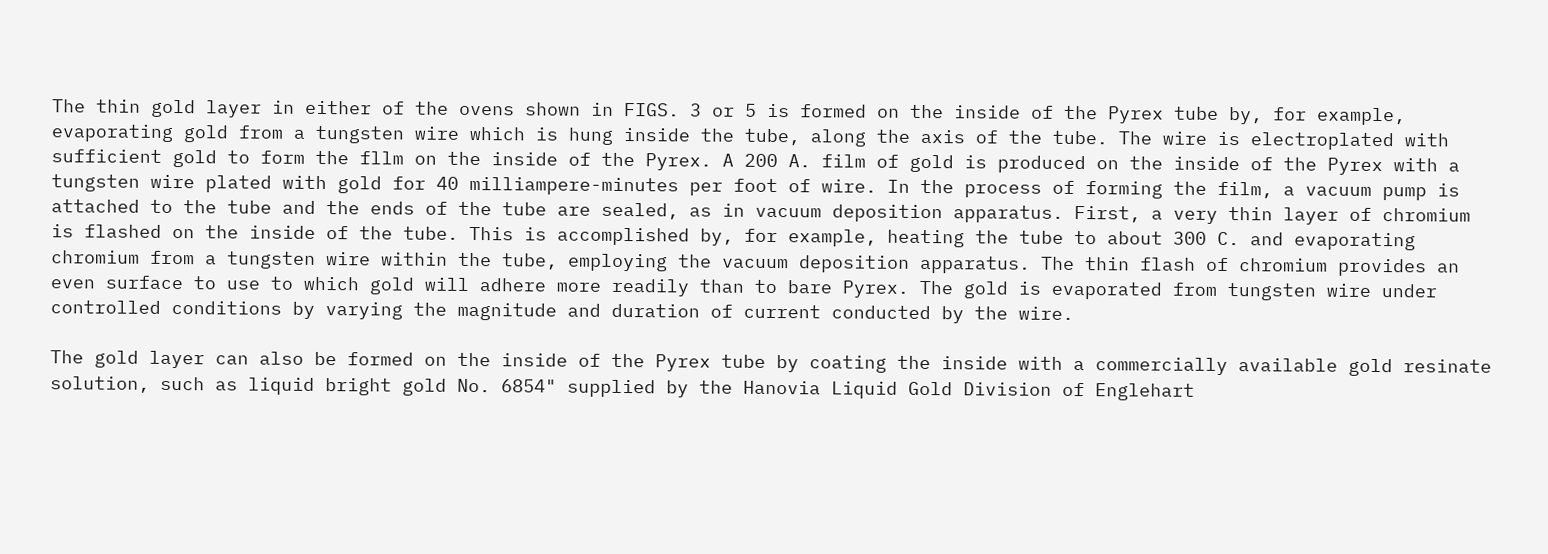The thin gold layer in either of the ovens shown in FIGS. 3 or 5 is formed on the inside of the Pyrex tube by, for example, evaporating gold from a tungsten wire which is hung inside the tube, along the axis of the tube. The wire is electroplated with sufficient gold to form the fllm on the inside of the Pyrex. A 200 A. film of gold is produced on the inside of the Pyrex with a tungsten wire plated with gold for 40 milliampere-minutes per foot of wire. In the process of forming the film, a vacuum pump is attached to the tube and the ends of the tube are sealed, as in vacuum deposition apparatus. First, a very thin layer of chromium is flashed on the inside of the tube. This is accomplished by, for example, heating the tube to about 300 C. and evaporating chromium from a tungsten wire within the tube, employing the vacuum deposition apparatus. The thin flash of chromium provides an even surface to use to which gold will adhere more readily than to bare Pyrex. The gold is evaporated from tungsten wire under controlled conditions by varying the magnitude and duration of current conducted by the wire.

The gold layer can also be formed on the inside of the Pyrex tube by coating the inside with a commercially available gold resinate solution, such as liquid bright gold No. 6854" supplied by the Hanovia Liquid Gold Division of Englehart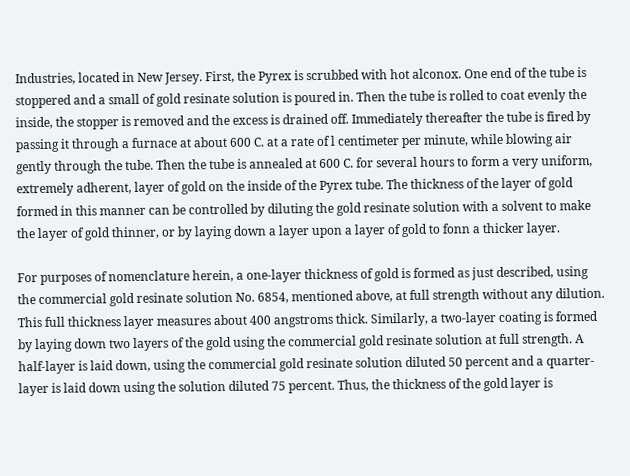Industries, located in New Jersey. First, the Pyrex is scrubbed with hot alconox. One end of the tube is stoppered and a small of gold resinate solution is poured in. Then the tube is rolled to coat evenly the inside, the stopper is removed and the excess is drained off. Immediately thereafter the tube is fired by passing it through a furnace at about 600 C. at a rate of l centimeter per minute, while blowing air gently through the tube. Then the tube is annealed at 600 C. for several hours to form a very uniform, extremely adherent, layer of gold on the inside of the Pyrex tube. The thickness of the layer of gold formed in this manner can be controlled by diluting the gold resinate solution with a solvent to make the layer of gold thinner, or by laying down a layer upon a layer of gold to fonn a thicker layer.

For purposes of nomenclature herein, a one-layer thickness of gold is formed as just described, using the commercial gold resinate solution No. 6854, mentioned above, at full strength without any dilution. This full thickness layer measures about 400 angstroms thick. Similarly, a two-layer coating is formed by laying down two layers of the gold using the commercial gold resinate solution at full strength. A half-layer is laid down, using the commercial gold resinate solution diluted 50 percent and a quarter-layer is laid down using the solution diluted 75 percent. Thus, the thickness of the gold layer is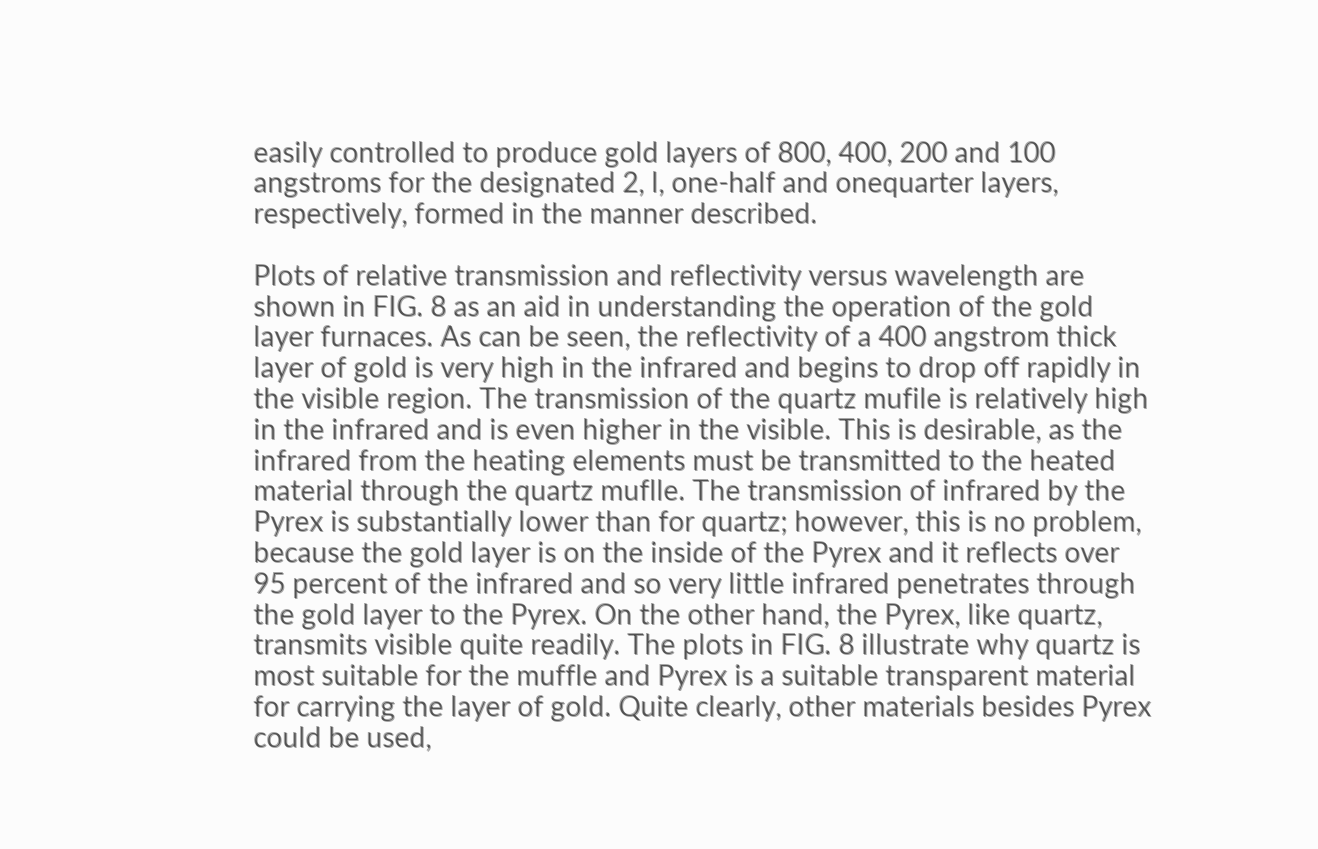easily controlled to produce gold layers of 800, 400, 200 and 100 angstroms for the designated 2, l, one-half and onequarter layers, respectively, formed in the manner described.

Plots of relative transmission and reflectivity versus wavelength are shown in FIG. 8 as an aid in understanding the operation of the gold layer furnaces. As can be seen, the reflectivity of a 400 angstrom thick layer of gold is very high in the infrared and begins to drop off rapidly in the visible region. The transmission of the quartz mufile is relatively high in the infrared and is even higher in the visible. This is desirable, as the infrared from the heating elements must be transmitted to the heated material through the quartz muflle. The transmission of infrared by the Pyrex is substantially lower than for quartz; however, this is no problem, because the gold layer is on the inside of the Pyrex and it reflects over 95 percent of the infrared and so very little infrared penetrates through the gold layer to the Pyrex. On the other hand, the Pyrex, like quartz, transmits visible quite readily. The plots in FIG. 8 illustrate why quartz is most suitable for the muffle and Pyrex is a suitable transparent material for carrying the layer of gold. Quite clearly, other materials besides Pyrex could be used,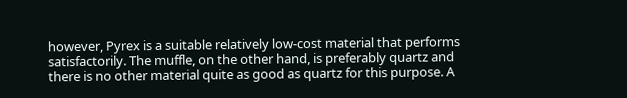however, Pyrex is a suitable relatively low-cost material that performs satisfactorily. The muffle, on the other hand, is preferably quartz and there is no other material quite as good as quartz for this purpose. A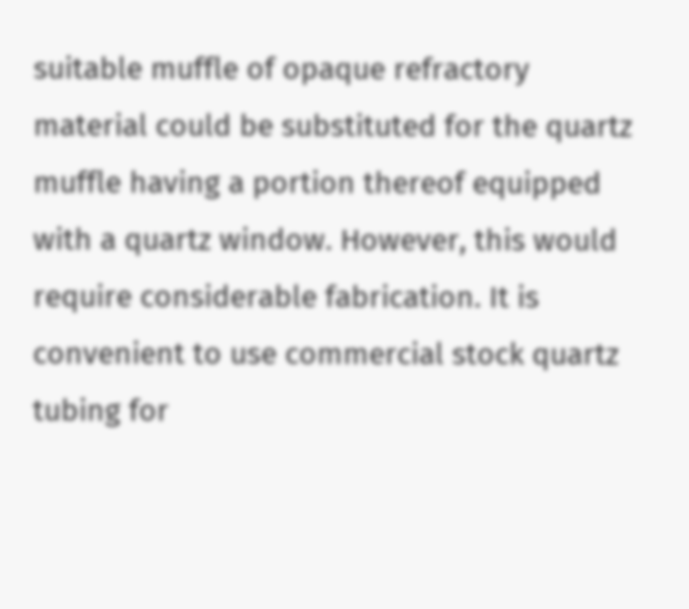suitable muffle of opaque refractory material could be substituted for the quartz muffle having a portion thereof equipped with a quartz window. However, this would require considerable fabrication. It is convenient to use commercial stock quartz tubing for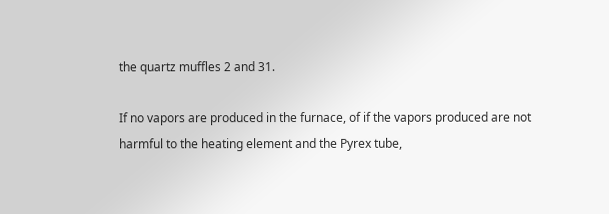the quartz muffles 2 and 31.

If no vapors are produced in the furnace, of if the vapors produced are not harmful to the heating element and the Pyrex tube,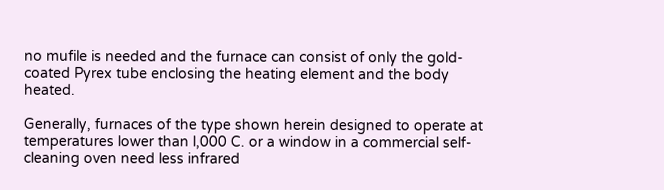no mufile is needed and the furnace can consist of only the gold-coated Pyrex tube enclosing the heating element and the body heated.

Generally, furnaces of the type shown herein designed to operate at temperatures lower than l,000 C. or a window in a commercial self-cleaning oven need less infrared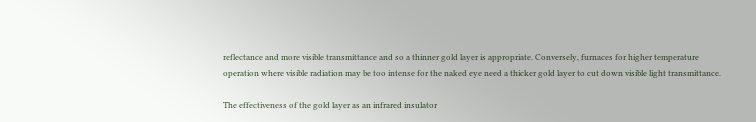reflectance and more visible transmittance and so a thinner gold layer is appropriate. Conversely, furnaces for higher temperature operation where visible radiation may be too intense for the naked eye need a thicker gold layer to cut down visible light transmittance.

The effectiveness of the gold layer as an infrared insulator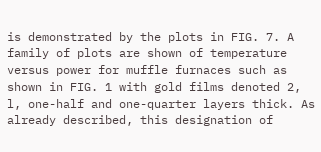is demonstrated by the plots in FIG. 7. A family of plots are shown of temperature versus power for muffle furnaces such as shown in FIG. 1 with gold films denoted 2, l, one-half and one-quarter layers thick. As already described, this designation of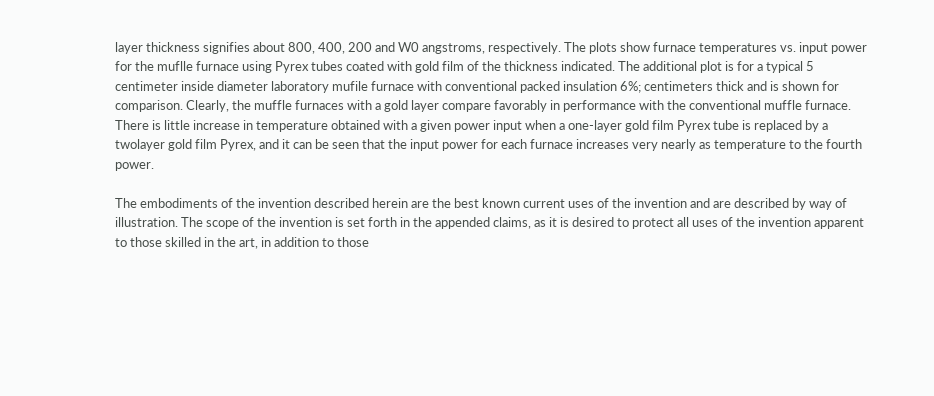layer thickness signifies about 800, 400, 200 and W0 angstroms, respectively. The plots show furnace temperatures vs. input power for the muflle furnace using Pyrex tubes coated with gold film of the thickness indicated. The additional plot is for a typical 5 centimeter inside diameter laboratory mufile furnace with conventional packed insulation 6%; centimeters thick and is shown for comparison. Clearly, the muffle furnaces with a gold layer compare favorably in performance with the conventional muffle furnace. There is little increase in temperature obtained with a given power input when a one-layer gold film Pyrex tube is replaced by a twolayer gold film Pyrex, and it can be seen that the input power for each furnace increases very nearly as temperature to the fourth power.

The embodiments of the invention described herein are the best known current uses of the invention and are described by way of illustration. The scope of the invention is set forth in the appended claims, as it is desired to protect all uses of the invention apparent to those skilled in the art, in addition to those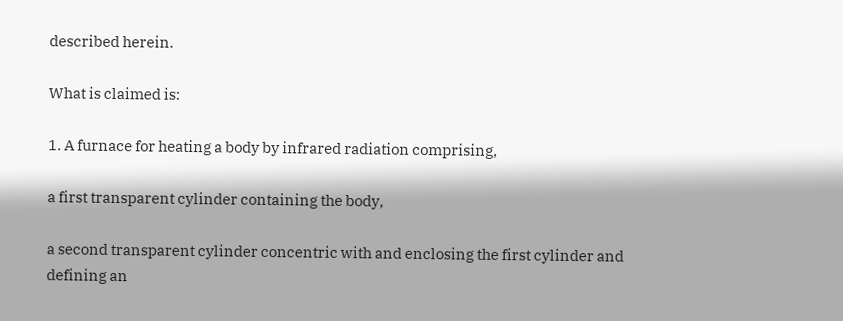described herein.

What is claimed is:

1. A furnace for heating a body by infrared radiation comprising,

a first transparent cylinder containing the body,

a second transparent cylinder concentric with and enclosing the first cylinder and defining an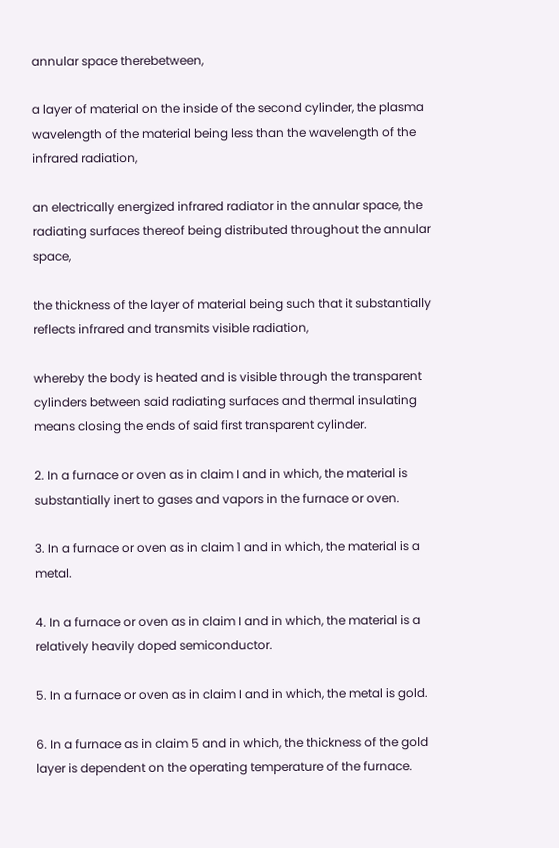annular space therebetween,

a layer of material on the inside of the second cylinder, the plasma wavelength of the material being less than the wavelength of the infrared radiation,

an electrically energized infrared radiator in the annular space, the radiating surfaces thereof being distributed throughout the annular space,

the thickness of the layer of material being such that it substantially reflects infrared and transmits visible radiation,

whereby the body is heated and is visible through the transparent cylinders between said radiating surfaces and thermal insulating means closing the ends of said first transparent cylinder.

2. In a furnace or oven as in claim I and in which, the material is substantially inert to gases and vapors in the furnace or oven.

3. In a furnace or oven as in claim 1 and in which, the material is a metal.

4. In a furnace or oven as in claim I and in which, the material is a relatively heavily doped semiconductor.

5. In a furnace or oven as in claim I and in which, the metal is gold.

6. In a furnace as in claim 5 and in which, the thickness of the gold layer is dependent on the operating temperature of the furnace.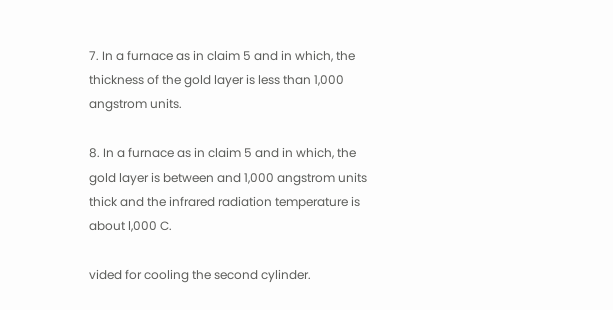7. In a furnace as in claim 5 and in which, the thickness of the gold layer is less than 1,000 angstrom units.

8. In a furnace as in claim 5 and in which, the gold layer is between and 1,000 angstrom units thick and the infrared radiation temperature is about l,000 C.

vided for cooling the second cylinder.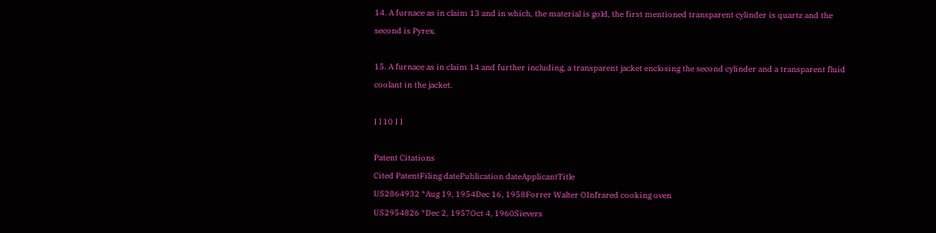14. A furnace as in claim 13 and in which, the material is gold, the first mentioned transparent cylinder is quartz and the second is Pyrex.

15. A furnace as in claim 14 and further including, a transparent jacket enclosing the second cylinder and a transparent fluid coolant in the jacket.

I l 10 I I

Patent Citations
Cited PatentFiling datePublication dateApplicantTitle
US2864932 *Aug 19, 1954Dec 16, 1958Forrer Walter OInfrared cooking oven
US2954826 *Dec 2, 1957Oct 4, 1960Sievers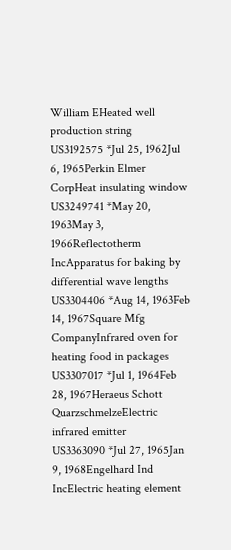William EHeated well production string
US3192575 *Jul 25, 1962Jul 6, 1965Perkin Elmer CorpHeat insulating window
US3249741 *May 20, 1963May 3, 1966Reflectotherm IncApparatus for baking by differential wave lengths
US3304406 *Aug 14, 1963Feb 14, 1967Square Mfg CompanyInfrared oven for heating food in packages
US3307017 *Jul 1, 1964Feb 28, 1967Heraeus Schott QuarzschmelzeElectric infrared emitter
US3363090 *Jul 27, 1965Jan 9, 1968Engelhard Ind IncElectric heating element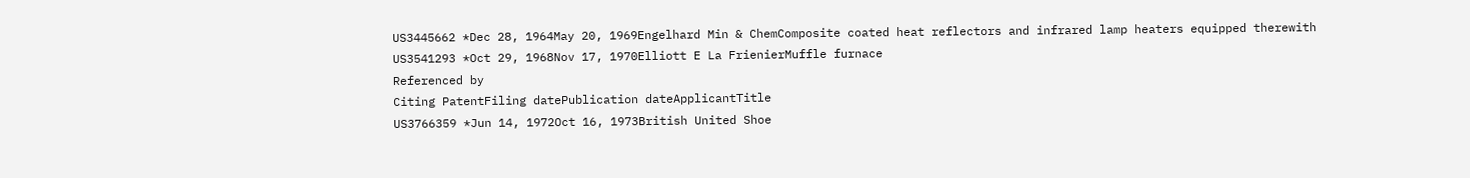US3445662 *Dec 28, 1964May 20, 1969Engelhard Min & ChemComposite coated heat reflectors and infrared lamp heaters equipped therewith
US3541293 *Oct 29, 1968Nov 17, 1970Elliott E La FrienierMuffle furnace
Referenced by
Citing PatentFiling datePublication dateApplicantTitle
US3766359 *Jun 14, 1972Oct 16, 1973British United Shoe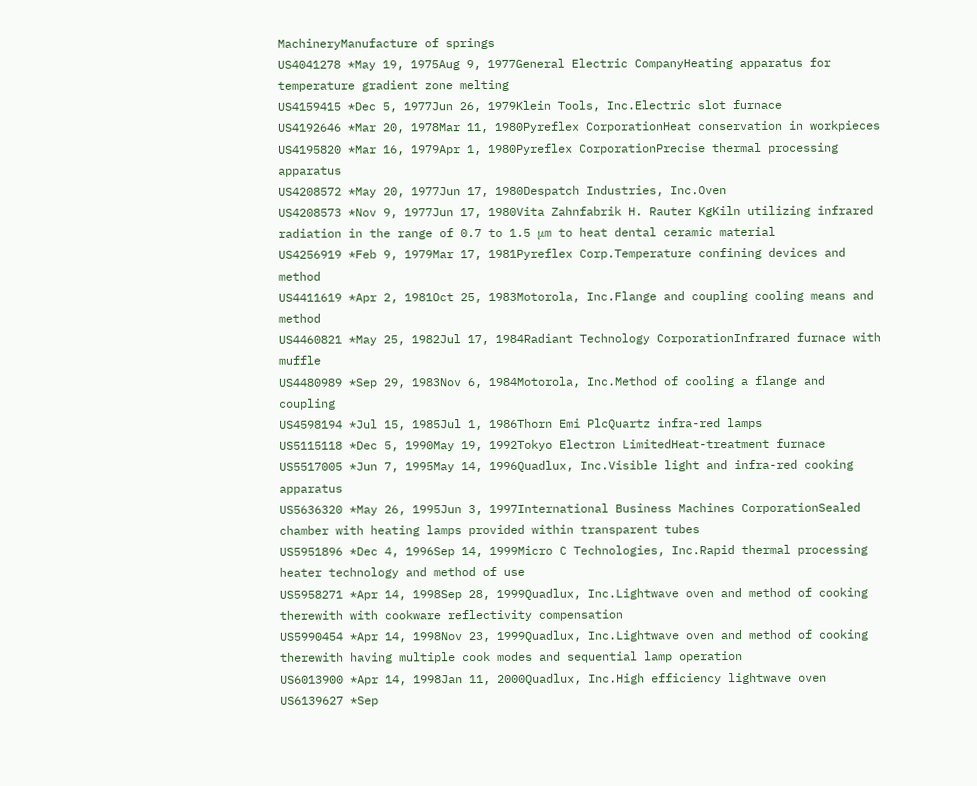MachineryManufacture of springs
US4041278 *May 19, 1975Aug 9, 1977General Electric CompanyHeating apparatus for temperature gradient zone melting
US4159415 *Dec 5, 1977Jun 26, 1979Klein Tools, Inc.Electric slot furnace
US4192646 *Mar 20, 1978Mar 11, 1980Pyreflex CorporationHeat conservation in workpieces
US4195820 *Mar 16, 1979Apr 1, 1980Pyreflex CorporationPrecise thermal processing apparatus
US4208572 *May 20, 1977Jun 17, 1980Despatch Industries, Inc.Oven
US4208573 *Nov 9, 1977Jun 17, 1980Vita Zahnfabrik H. Rauter KgKiln utilizing infrared radiation in the range of 0.7 to 1.5 μm to heat dental ceramic material
US4256919 *Feb 9, 1979Mar 17, 1981Pyreflex Corp.Temperature confining devices and method
US4411619 *Apr 2, 1981Oct 25, 1983Motorola, Inc.Flange and coupling cooling means and method
US4460821 *May 25, 1982Jul 17, 1984Radiant Technology CorporationInfrared furnace with muffle
US4480989 *Sep 29, 1983Nov 6, 1984Motorola, Inc.Method of cooling a flange and coupling
US4598194 *Jul 15, 1985Jul 1, 1986Thorn Emi PlcQuartz infra-red lamps
US5115118 *Dec 5, 1990May 19, 1992Tokyo Electron LimitedHeat-treatment furnace
US5517005 *Jun 7, 1995May 14, 1996Quadlux, Inc.Visible light and infra-red cooking apparatus
US5636320 *May 26, 1995Jun 3, 1997International Business Machines CorporationSealed chamber with heating lamps provided within transparent tubes
US5951896 *Dec 4, 1996Sep 14, 1999Micro C Technologies, Inc.Rapid thermal processing heater technology and method of use
US5958271 *Apr 14, 1998Sep 28, 1999Quadlux, Inc.Lightwave oven and method of cooking therewith with cookware reflectivity compensation
US5990454 *Apr 14, 1998Nov 23, 1999Quadlux, Inc.Lightwave oven and method of cooking therewith having multiple cook modes and sequential lamp operation
US6013900 *Apr 14, 1998Jan 11, 2000Quadlux, Inc.High efficiency lightwave oven
US6139627 *Sep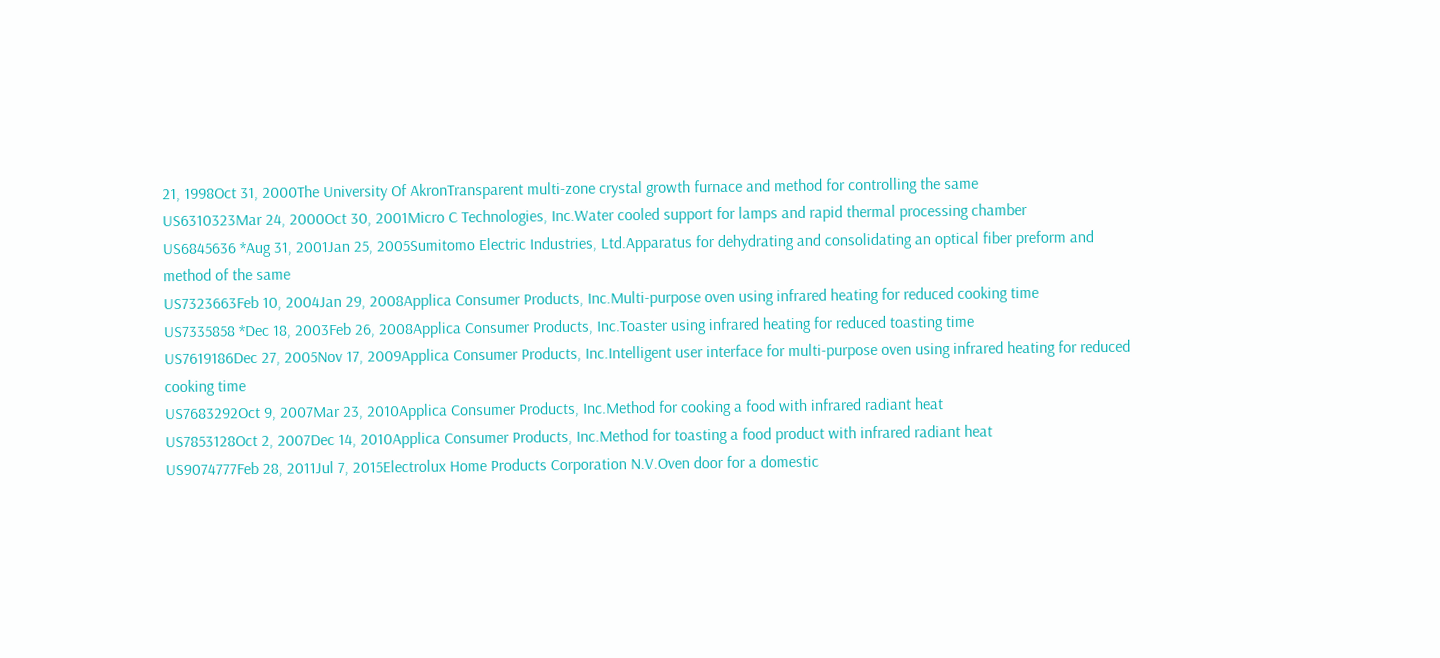21, 1998Oct 31, 2000The University Of AkronTransparent multi-zone crystal growth furnace and method for controlling the same
US6310323Mar 24, 2000Oct 30, 2001Micro C Technologies, Inc.Water cooled support for lamps and rapid thermal processing chamber
US6845636 *Aug 31, 2001Jan 25, 2005Sumitomo Electric Industries, Ltd.Apparatus for dehydrating and consolidating an optical fiber preform and method of the same
US7323663Feb 10, 2004Jan 29, 2008Applica Consumer Products, Inc.Multi-purpose oven using infrared heating for reduced cooking time
US7335858 *Dec 18, 2003Feb 26, 2008Applica Consumer Products, Inc.Toaster using infrared heating for reduced toasting time
US7619186Dec 27, 2005Nov 17, 2009Applica Consumer Products, Inc.Intelligent user interface for multi-purpose oven using infrared heating for reduced cooking time
US7683292Oct 9, 2007Mar 23, 2010Applica Consumer Products, Inc.Method for cooking a food with infrared radiant heat
US7853128Oct 2, 2007Dec 14, 2010Applica Consumer Products, Inc.Method for toasting a food product with infrared radiant heat
US9074777Feb 28, 2011Jul 7, 2015Electrolux Home Products Corporation N.V.Oven door for a domestic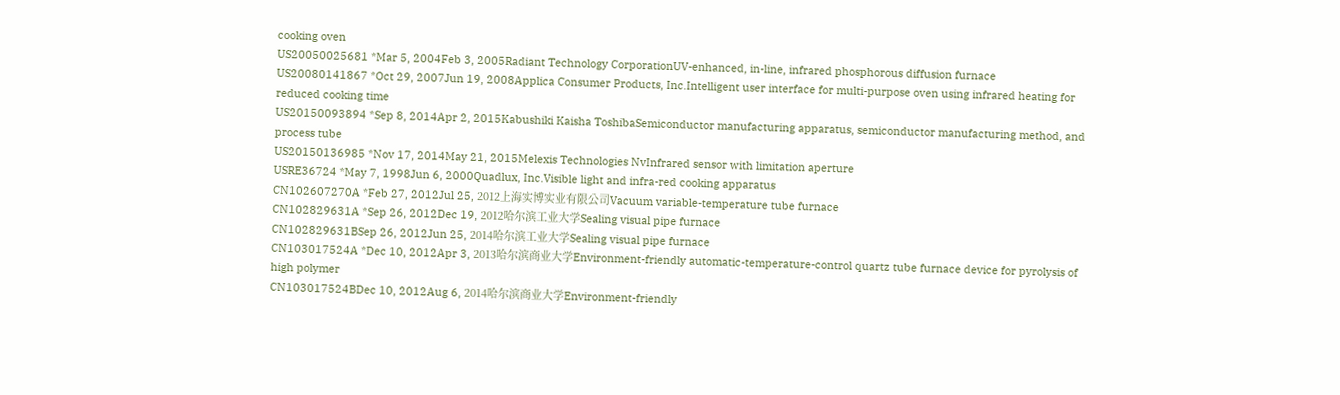cooking oven
US20050025681 *Mar 5, 2004Feb 3, 2005Radiant Technology CorporationUV-enhanced, in-line, infrared phosphorous diffusion furnace
US20080141867 *Oct 29, 2007Jun 19, 2008Applica Consumer Products, Inc.Intelligent user interface for multi-purpose oven using infrared heating for reduced cooking time
US20150093894 *Sep 8, 2014Apr 2, 2015Kabushiki Kaisha ToshibaSemiconductor manufacturing apparatus, semiconductor manufacturing method, and process tube
US20150136985 *Nov 17, 2014May 21, 2015Melexis Technologies NvInfrared sensor with limitation aperture
USRE36724 *May 7, 1998Jun 6, 2000Quadlux, Inc.Visible light and infra-red cooking apparatus
CN102607270A *Feb 27, 2012Jul 25, 2012上海实博实业有限公司Vacuum variable-temperature tube furnace
CN102829631A *Sep 26, 2012Dec 19, 2012哈尔滨工业大学Sealing visual pipe furnace
CN102829631BSep 26, 2012Jun 25, 2014哈尔滨工业大学Sealing visual pipe furnace
CN103017524A *Dec 10, 2012Apr 3, 2013哈尔滨商业大学Environment-friendly automatic-temperature-control quartz tube furnace device for pyrolysis of high polymer
CN103017524BDec 10, 2012Aug 6, 2014哈尔滨商业大学Environment-friendly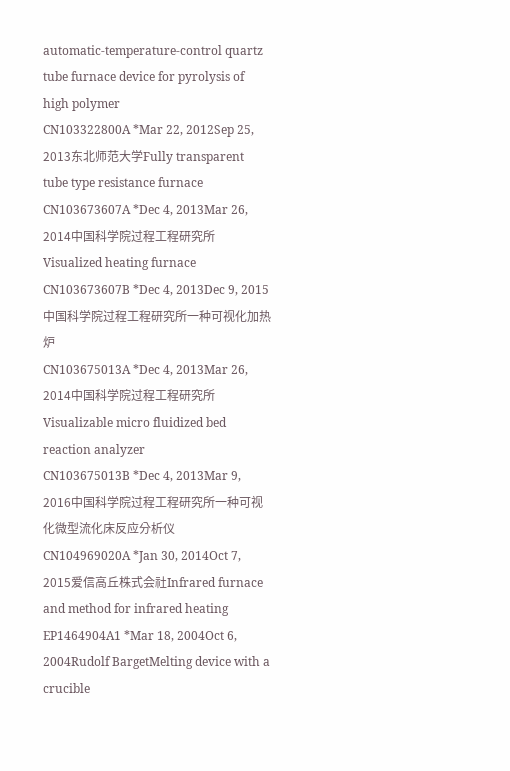automatic-temperature-control quartz tube furnace device for pyrolysis of high polymer
CN103322800A *Mar 22, 2012Sep 25, 2013东北师范大学Fully transparent tube type resistance furnace
CN103673607A *Dec 4, 2013Mar 26, 2014中国科学院过程工程研究所Visualized heating furnace
CN103673607B *Dec 4, 2013Dec 9, 2015中国科学院过程工程研究所一种可视化加热炉
CN103675013A *Dec 4, 2013Mar 26, 2014中国科学院过程工程研究所Visualizable micro fluidized bed reaction analyzer
CN103675013B *Dec 4, 2013Mar 9, 2016中国科学院过程工程研究所一种可视化微型流化床反应分析仪
CN104969020A *Jan 30, 2014Oct 7, 2015爱信高丘株式会社Infrared furnace and method for infrared heating
EP1464904A1 *Mar 18, 2004Oct 6, 2004Rudolf BargetMelting device with a crucible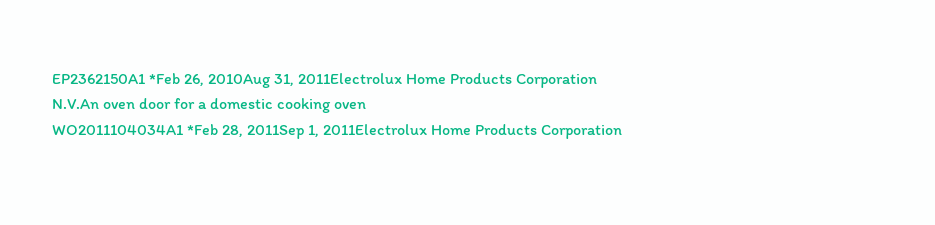EP2362150A1 *Feb 26, 2010Aug 31, 2011Electrolux Home Products Corporation N.V.An oven door for a domestic cooking oven
WO2011104034A1 *Feb 28, 2011Sep 1, 2011Electrolux Home Products Corporation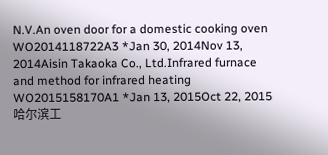N.V.An oven door for a domestic cooking oven
WO2014118722A3 *Jan 30, 2014Nov 13, 2014Aisin Takaoka Co., Ltd.Infrared furnace and method for infrared heating
WO2015158170A1 *Jan 13, 2015Oct 22, 2015哈尔滨工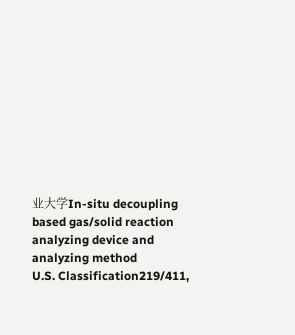业大学In-situ decoupling based gas/solid reaction analyzing device and analyzing method
U.S. Classification219/411,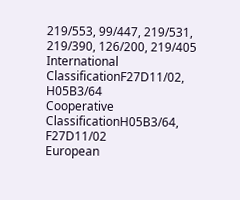219/553, 99/447, 219/531, 219/390, 126/200, 219/405
International ClassificationF27D11/02, H05B3/64
Cooperative ClassificationH05B3/64, F27D11/02
European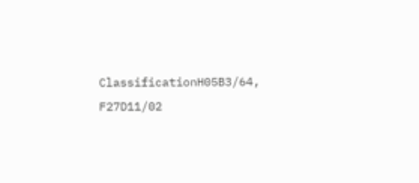ClassificationH05B3/64, F27D11/02